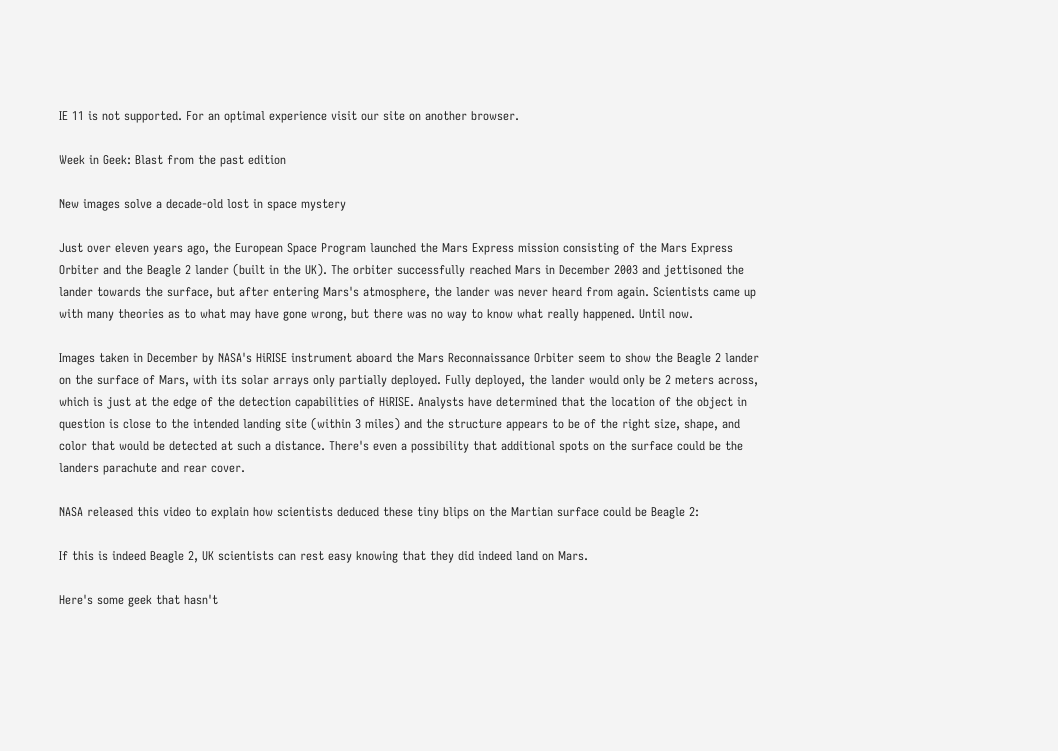IE 11 is not supported. For an optimal experience visit our site on another browser.

Week in Geek: Blast from the past edition

New images solve a decade-old lost in space mystery

Just over eleven years ago, the European Space Program launched the Mars Express mission consisting of the Mars Express Orbiter and the Beagle 2 lander (built in the UK). The orbiter successfully reached Mars in December 2003 and jettisoned the lander towards the surface, but after entering Mars's atmosphere, the lander was never heard from again. Scientists came up with many theories as to what may have gone wrong, but there was no way to know what really happened. Until now.

Images taken in December by NASA's HiRISE instrument aboard the Mars Reconnaissance Orbiter seem to show the Beagle 2 lander on the surface of Mars, with its solar arrays only partially deployed. Fully deployed, the lander would only be 2 meters across, which is just at the edge of the detection capabilities of HiRISE. Analysts have determined that the location of the object in question is close to the intended landing site (within 3 miles) and the structure appears to be of the right size, shape, and color that would be detected at such a distance. There's even a possibility that additional spots on the surface could be the landers parachute and rear cover.

NASA released this video to explain how scientists deduced these tiny blips on the Martian surface could be Beagle 2:

If this is indeed Beagle 2, UK scientists can rest easy knowing that they did indeed land on Mars.

Here's some geek that hasn't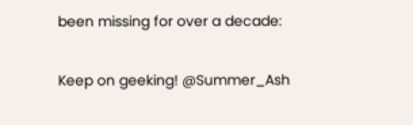been missing for over a decade:

Keep on geeking! @Summer_Ash